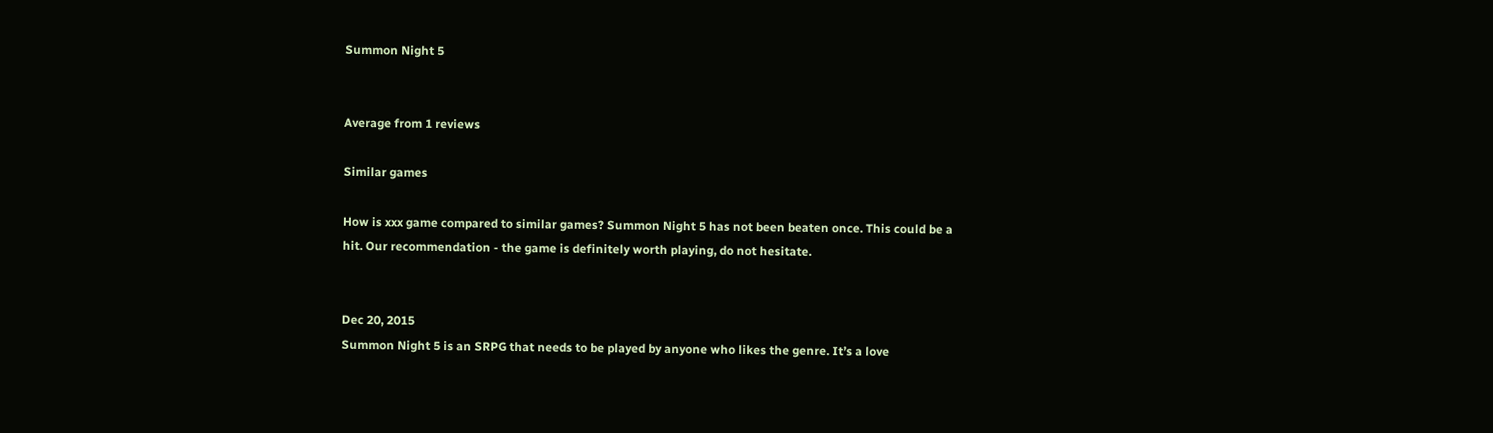Summon Night 5


Average from 1 reviews

Similar games

How is xxx game compared to similar games? Summon Night 5 has not been beaten once. This could be a hit. Our recommendation - the game is definitely worth playing, do not hesitate.


Dec 20, 2015
Summon Night 5 is an SRPG that needs to be played by anyone who likes the genre. It’s a love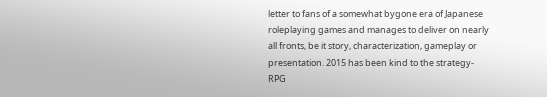letter to fans of a somewhat bygone era of Japanese roleplaying games and manages to deliver on nearly all fronts, be it story, characterization, gameplay or presentation. 2015 has been kind to the strategy-RPG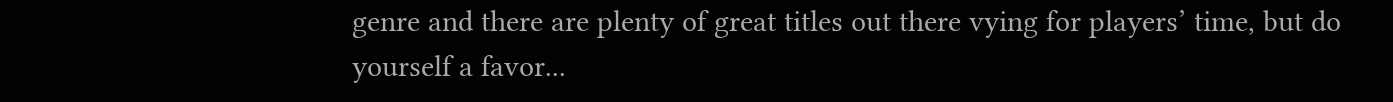genre and there are plenty of great titles out there vying for players’ time, but do yourself a favor...